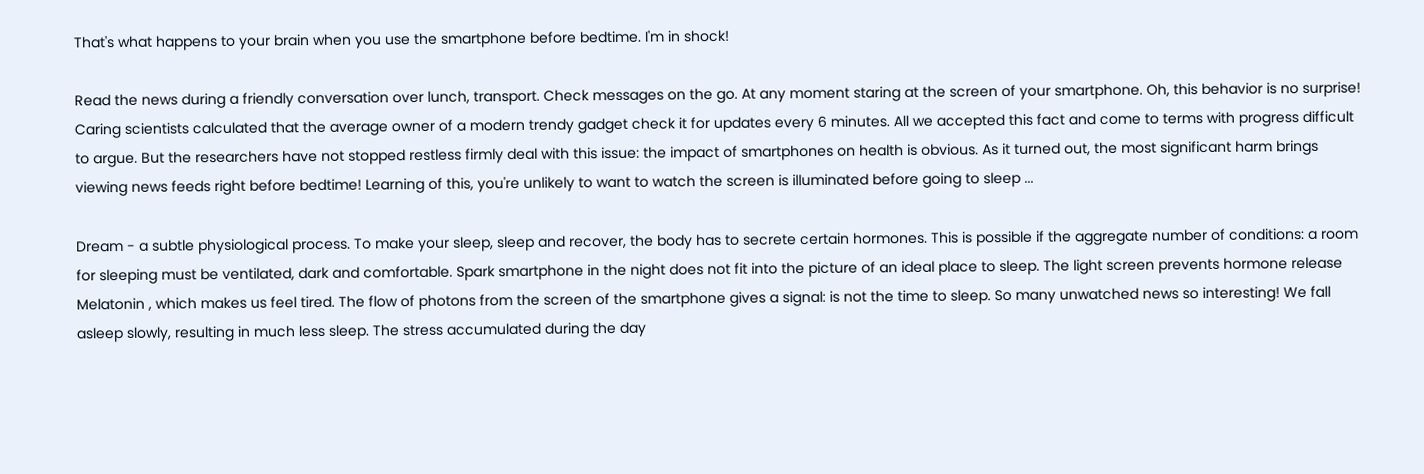That's what happens to your brain when you use the smartphone before bedtime. I'm in shock!

Read the news during a friendly conversation over lunch, transport. Check messages on the go. At any moment staring at the screen of your smartphone. Oh, this behavior is no surprise! Caring scientists calculated that the average owner of a modern trendy gadget check it for updates every 6 minutes. All we accepted this fact and come to terms with progress difficult to argue. But the researchers have not stopped restless firmly deal with this issue: the impact of smartphones on health is obvious. As it turned out, the most significant harm brings viewing news feeds right before bedtime! Learning of this, you're unlikely to want to watch the screen is illuminated before going to sleep ...

Dream - a subtle physiological process. To make your sleep, sleep and recover, the body has to secrete certain hormones. This is possible if the aggregate number of conditions: a room for sleeping must be ventilated, dark and comfortable. Spark smartphone in the night does not fit into the picture of an ideal place to sleep. The light screen prevents hormone release Melatonin , which makes us feel tired. The flow of photons from the screen of the smartphone gives a signal: is not the time to sleep. So many unwatched news so interesting! We fall asleep slowly, resulting in much less sleep. The stress accumulated during the day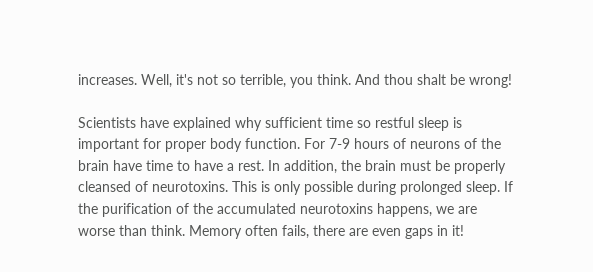increases. Well, it's not so terrible, you think. And thou shalt be wrong!

Scientists have explained why sufficient time so restful sleep is important for proper body function. For 7-9 hours of neurons of the brain have time to have a rest. In addition, the brain must be properly cleansed of neurotoxins. This is only possible during prolonged sleep. If the purification of the accumulated neurotoxins happens, we are worse than think. Memory often fails, there are even gaps in it!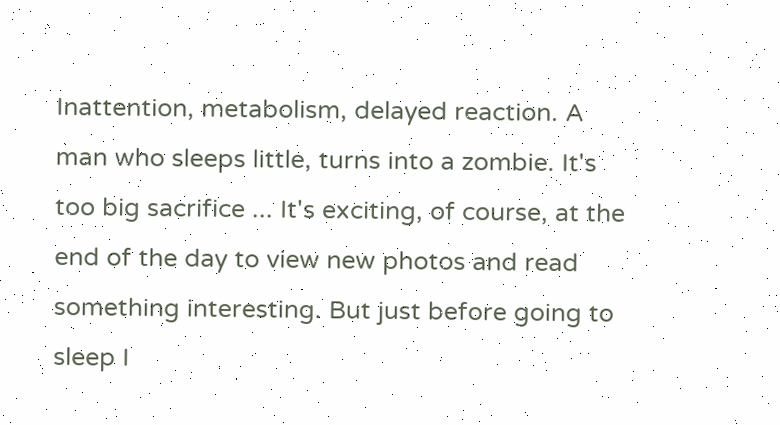Inattention, metabolism, delayed reaction. A man who sleeps little, turns into a zombie. It's too big sacrifice ... It's exciting, of course, at the end of the day to view new photos and read something interesting. But just before going to sleep I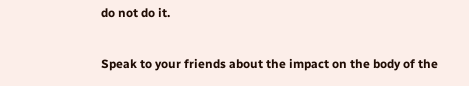do not do it.

Speak to your friends about the impact on the body of the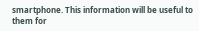smartphone. This information will be useful to them for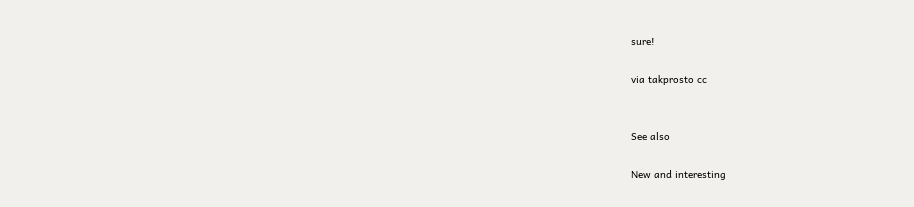sure!

via takprosto cc


See also

New and interesting